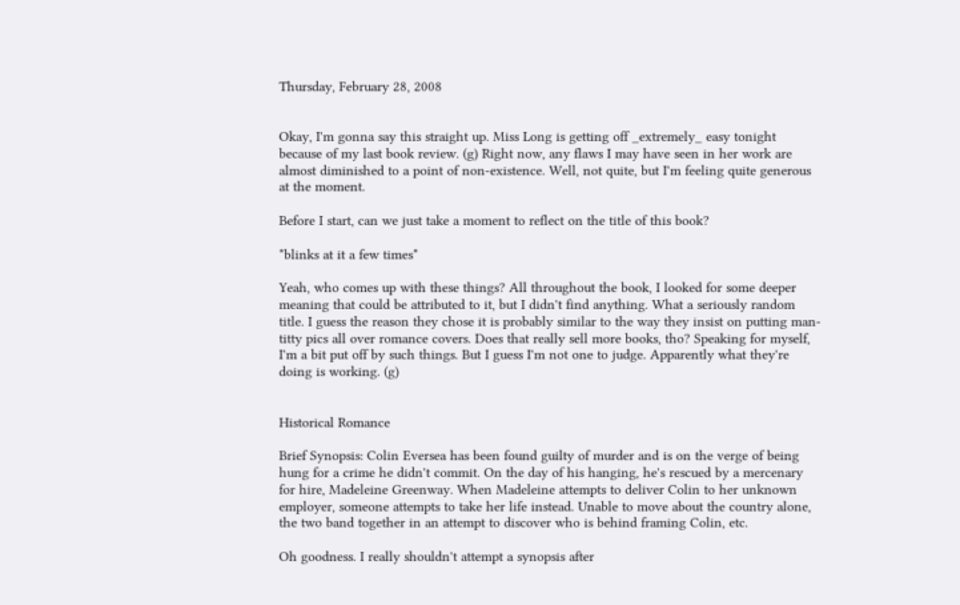Thursday, February 28, 2008


Okay, I'm gonna say this straight up. Miss Long is getting off _extremely_ easy tonight because of my last book review. (g) Right now, any flaws I may have seen in her work are almost diminished to a point of non-existence. Well, not quite, but I'm feeling quite generous at the moment.

Before I start, can we just take a moment to reflect on the title of this book?

*blinks at it a few times*

Yeah, who comes up with these things? All throughout the book, I looked for some deeper meaning that could be attributed to it, but I didn't find anything. What a seriously random title. I guess the reason they chose it is probably similar to the way they insist on putting man-titty pics all over romance covers. Does that really sell more books, tho? Speaking for myself, I'm a bit put off by such things. But I guess I'm not one to judge. Apparently what they're doing is working. (g)


Historical Romance

Brief Synopsis: Colin Eversea has been found guilty of murder and is on the verge of being hung for a crime he didn't commit. On the day of his hanging, he's rescued by a mercenary for hire, Madeleine Greenway. When Madeleine attempts to deliver Colin to her unknown employer, someone attempts to take her life instead. Unable to move about the country alone, the two band together in an attempt to discover who is behind framing Colin, etc.

Oh goodness. I really shouldn't attempt a synopsis after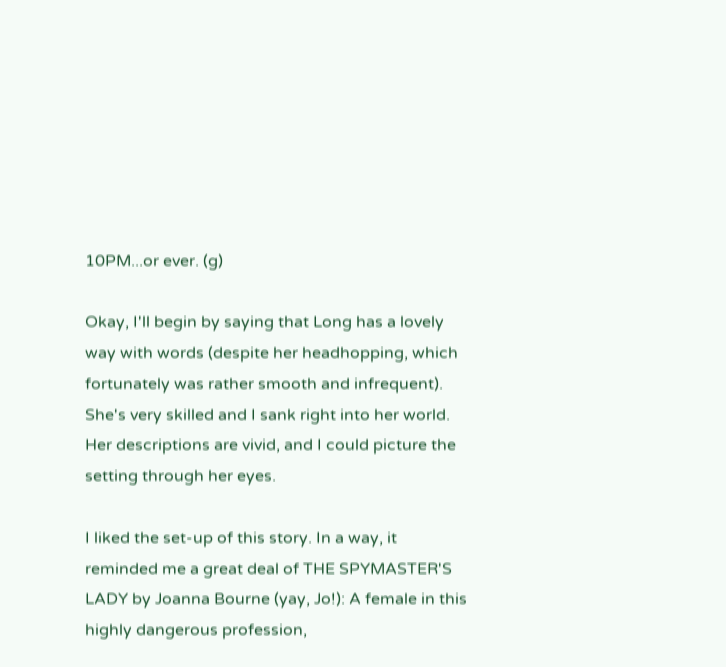10PM...or ever. (g)

Okay, I'll begin by saying that Long has a lovely way with words (despite her headhopping, which fortunately was rather smooth and infrequent). She's very skilled and I sank right into her world. Her descriptions are vivid, and I could picture the setting through her eyes.

I liked the set-up of this story. In a way, it reminded me a great deal of THE SPYMASTER'S LADY by Joanna Bourne (yay, Jo!): A female in this highly dangerous profession,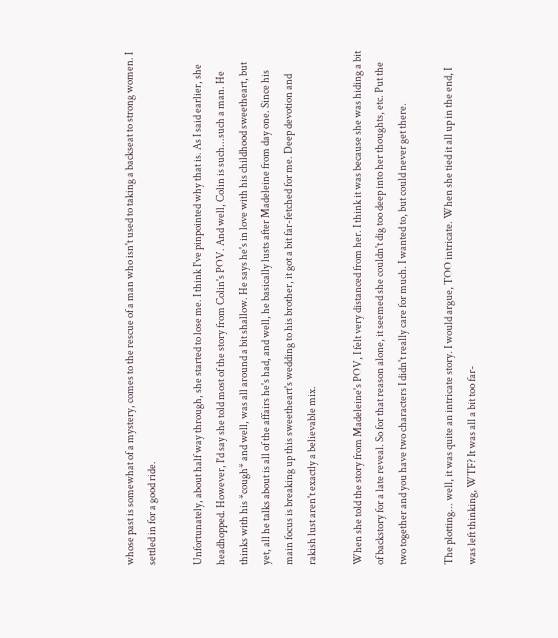whose past is somewhat of a mystery, comes to the rescue of a man who isn't used to taking a backseat to strong women. I settled in for a good ride.

Unfortunately, about half way through, she started to lose me. I think I've pinpointed why that is. As I said earlier, she headhopped. However, I'd say she told most of the story from Colin's POV. And well, Colin is such...such a man. He thinks with his *cough* and well, was all around a bit shallow. He says he's in love with his childhood sweetheart, but yet, all he talks about is all of the affairs he's had, and well, he basically lusts after Madeleine from day one. Since his main focus is breaking up this sweetheart's wedding to his brother, it got a bit far-fetched for me. Deep devotion and rakish lust aren't exactly a believable mix.

When she told the story from Madeleine's POV, I felt very distanced from her. I think it was because she was hiding a bit of backstory for a late reveal. So for that reason alone, it seemed she couldn't dig too deep into her thoughts, etc. Put the two together and you have two characters I didn't really care for much. I wanted to, but could never get there.

The plotting... well, it was quite an intricate story. I would argue, TOO intricate. When she tied it all up in the end, I was left thinking, WTF? It was all a bit too far-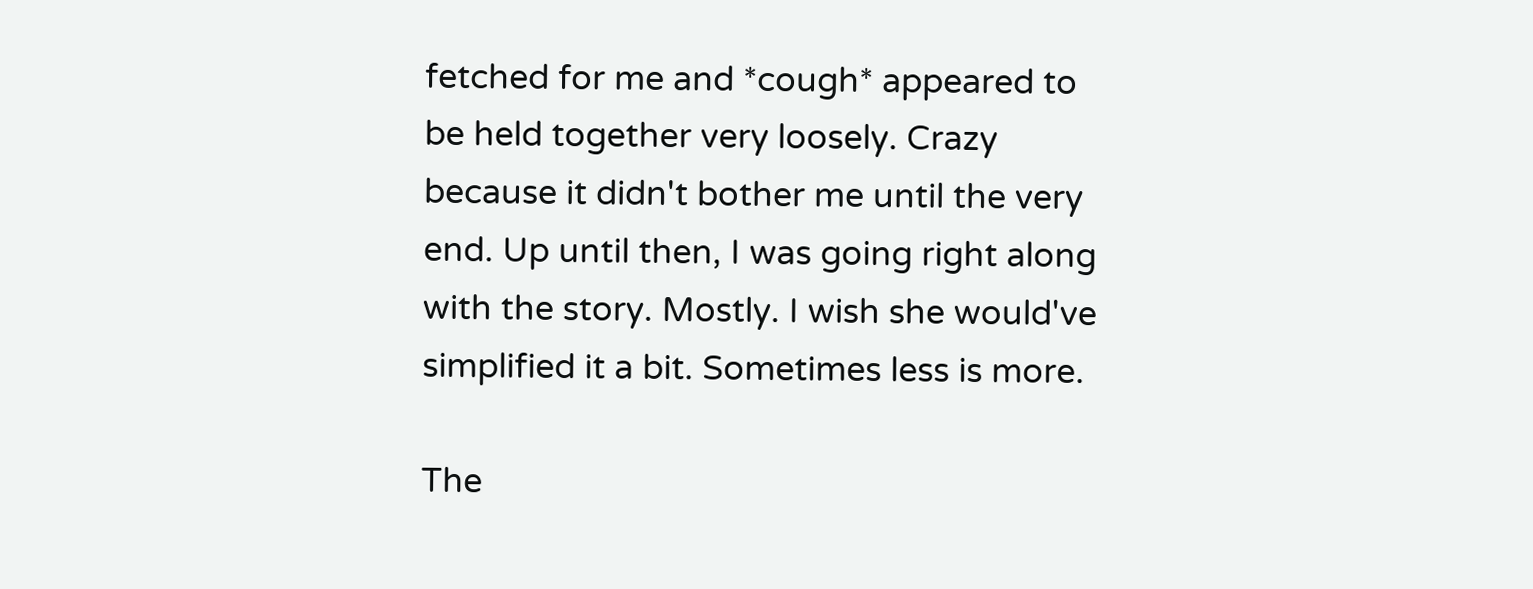fetched for me and *cough* appeared to be held together very loosely. Crazy because it didn't bother me until the very end. Up until then, I was going right along with the story. Mostly. I wish she would've simplified it a bit. Sometimes less is more.

The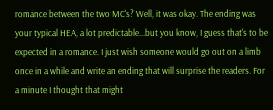romance between the two MC's? Well, it was okay. The ending was your typical HEA, a lot predictable...but you know, I guess that's to be expected in a romance. I just wish someone would go out on a limb once in a while and write an ending that will surprise the readers. For a minute I thought that might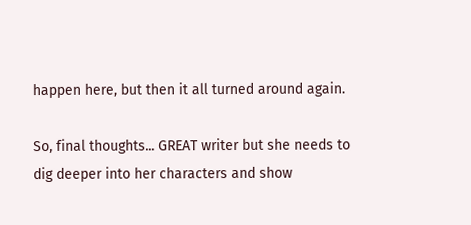happen here, but then it all turned around again.

So, final thoughts... GREAT writer but she needs to dig deeper into her characters and show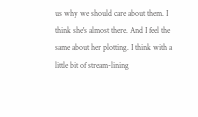us why we should care about them. I think she's almost there. And I feel the same about her plotting. I think with a little bit of stream-lining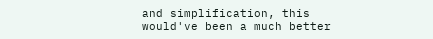and simplification, this would've been a much better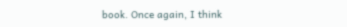book. Once again, I think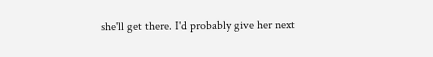she'll get there. I'd probably give her next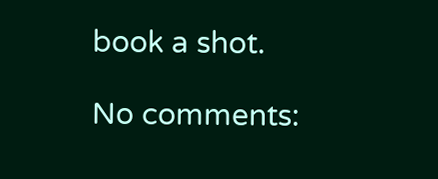book a shot.

No comments: